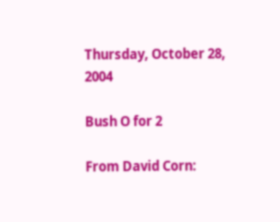Thursday, October 28, 2004

Bush O for 2

From David Corn: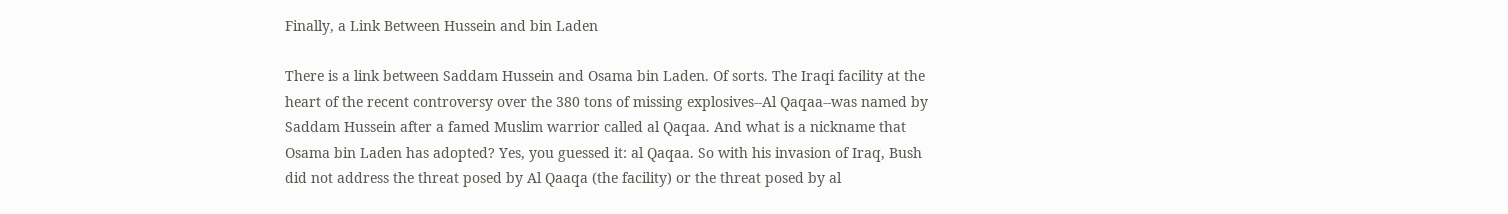Finally, a Link Between Hussein and bin Laden

There is a link between Saddam Hussein and Osama bin Laden. Of sorts. The Iraqi facility at the heart of the recent controversy over the 380 tons of missing explosives--Al Qaqaa--was named by Saddam Hussein after a famed Muslim warrior called al Qaqaa. And what is a nickname that Osama bin Laden has adopted? Yes, you guessed it: al Qaqaa. So with his invasion of Iraq, Bush did not address the threat posed by Al Qaaqa (the facility) or the threat posed by al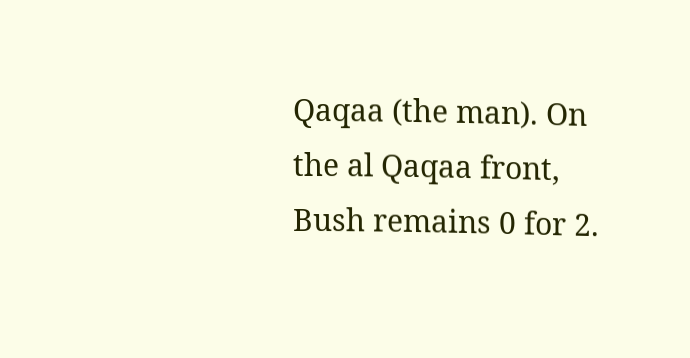Qaqaa (the man). On the al Qaqaa front, Bush remains 0 for 2.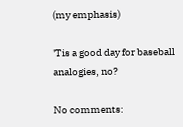(my emphasis)

'Tis a good day for baseball analogies, no?

No comments: